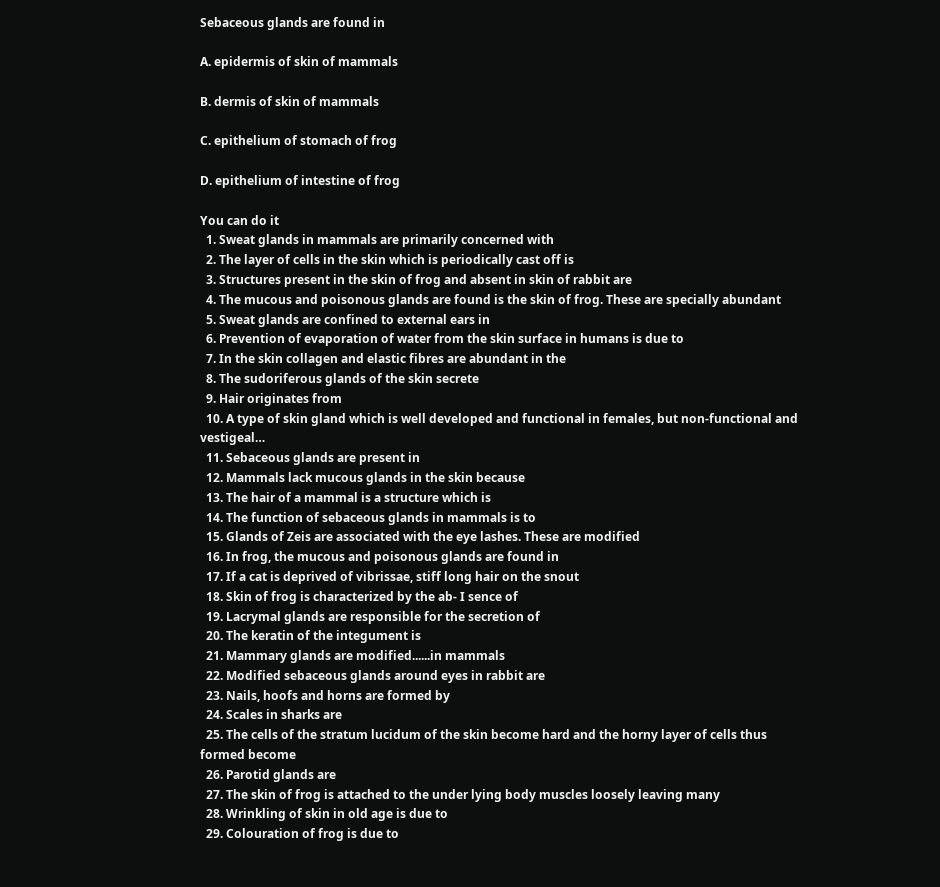Sebaceous glands are found in

A. epidermis of skin of mammals

B. dermis of skin of mammals

C. epithelium of stomach of frog

D. epithelium of intestine of frog

You can do it
  1. Sweat glands in mammals are primarily concerned with
  2. The layer of cells in the skin which is periodically cast off is
  3. Structures present in the skin of frog and absent in skin of rabbit are
  4. The mucous and poisonous glands are found is the skin of frog. These are specially abundant
  5. Sweat glands are confined to external ears in
  6. Prevention of evaporation of water from the skin surface in humans is due to
  7. In the skin collagen and elastic fibres are abundant in the
  8. The sudoriferous glands of the skin secrete
  9. Hair originates from
  10. A type of skin gland which is well developed and functional in females, but non-functional and vestigeal…
  11. Sebaceous glands are present in
  12. Mammals lack mucous glands in the skin because
  13. The hair of a mammal is a structure which is
  14. The function of sebaceous glands in mammals is to
  15. Glands of Zeis are associated with the eye lashes. These are modified
  16. In frog, the mucous and poisonous glands are found in
  17. If a cat is deprived of vibrissae, stiff long hair on the snout
  18. Skin of frog is characterized by the ab- I sence of
  19. Lacrymal glands are responsible for the secretion of
  20. The keratin of the integument is
  21. Mammary glands are modified......in mammals
  22. Modified sebaceous glands around eyes in rabbit are
  23. Nails, hoofs and horns are formed by
  24. Scales in sharks are
  25. The cells of the stratum lucidum of the skin become hard and the horny layer of cells thus formed become
  26. Parotid glands are
  27. The skin of frog is attached to the under lying body muscles loosely leaving many
  28. Wrinkling of skin in old age is due to
  29. Colouration of frog is due to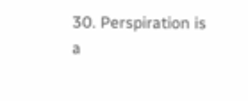30. Perspiration is a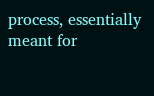process, essentially meant for